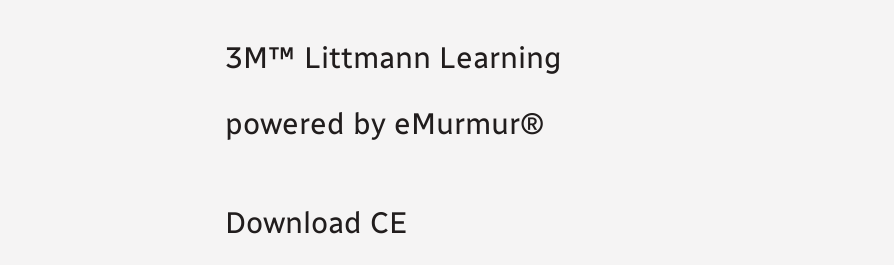3M™ Littmann Learning

powered by eMurmur®


Download CE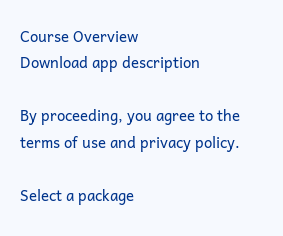Course Overview
Download app description

By proceeding, you agree to the terms of use and privacy policy.

Select a package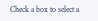Check a box to select a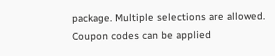package. Multiple selections are allowed.
Coupon codes can be applied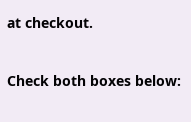at checkout.


Check both boxes below: